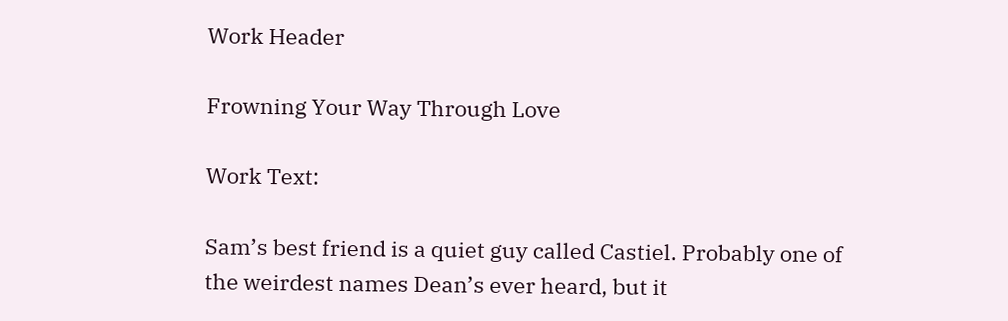Work Header

Frowning Your Way Through Love

Work Text:

Sam’s best friend is a quiet guy called Castiel. Probably one of the weirdest names Dean’s ever heard, but it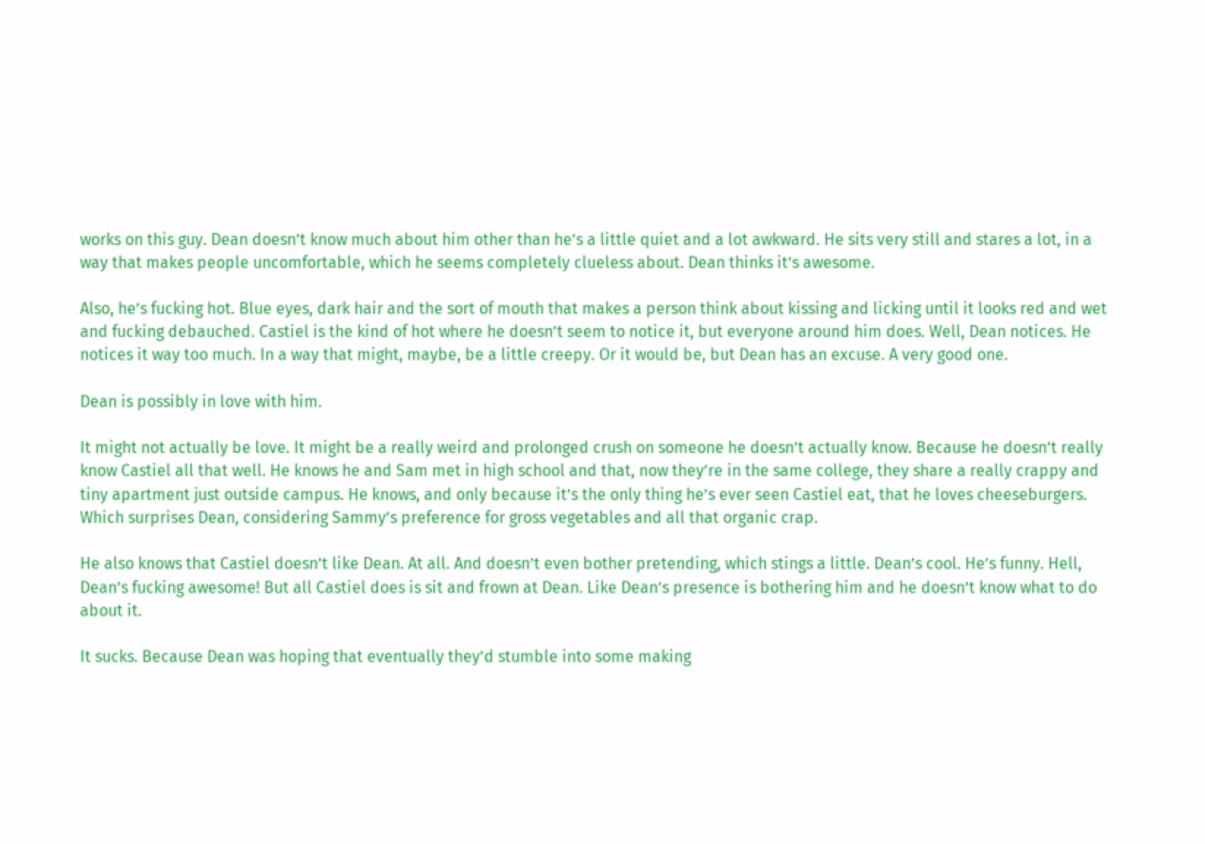works on this guy. Dean doesn’t know much about him other than he’s a little quiet and a lot awkward. He sits very still and stares a lot, in a way that makes people uncomfortable, which he seems completely clueless about. Dean thinks it’s awesome.

Also, he’s fucking hot. Blue eyes, dark hair and the sort of mouth that makes a person think about kissing and licking until it looks red and wet and fucking debauched. Castiel is the kind of hot where he doesn’t seem to notice it, but everyone around him does. Well, Dean notices. He notices it way too much. In a way that might, maybe, be a little creepy. Or it would be, but Dean has an excuse. A very good one.

Dean is possibly in love with him.

It might not actually be love. It might be a really weird and prolonged crush on someone he doesn’t actually know. Because he doesn’t really know Castiel all that well. He knows he and Sam met in high school and that, now they’re in the same college, they share a really crappy and tiny apartment just outside campus. He knows, and only because it’s the only thing he’s ever seen Castiel eat, that he loves cheeseburgers. Which surprises Dean, considering Sammy’s preference for gross vegetables and all that organic crap.

He also knows that Castiel doesn’t like Dean. At all. And doesn’t even bother pretending, which stings a little. Dean’s cool. He’s funny. Hell, Dean’s fucking awesome! But all Castiel does is sit and frown at Dean. Like Dean’s presence is bothering him and he doesn’t know what to do about it.

It sucks. Because Dean was hoping that eventually they’d stumble into some making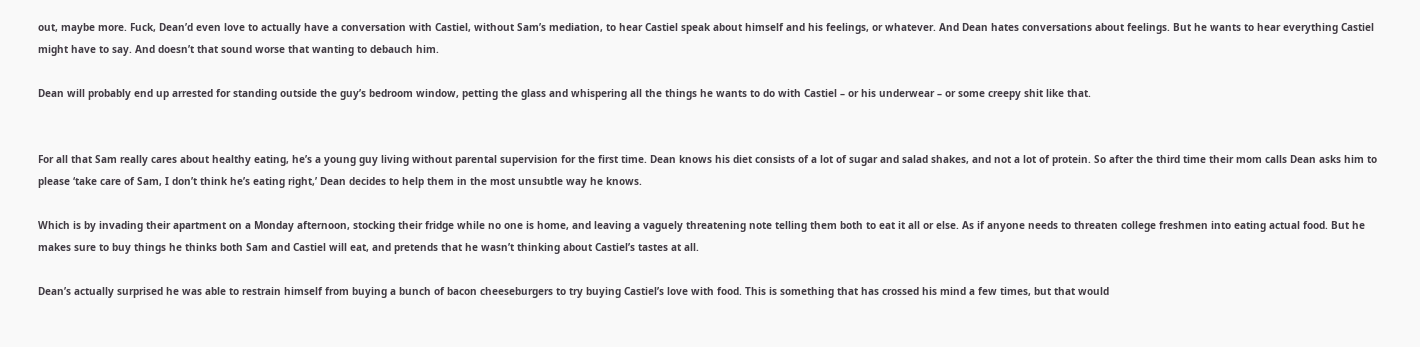out, maybe more. Fuck, Dean’d even love to actually have a conversation with Castiel, without Sam’s mediation, to hear Castiel speak about himself and his feelings, or whatever. And Dean hates conversations about feelings. But he wants to hear everything Castiel might have to say. And doesn’t that sound worse that wanting to debauch him.

Dean will probably end up arrested for standing outside the guy’s bedroom window, petting the glass and whispering all the things he wants to do with Castiel – or his underwear – or some creepy shit like that.


For all that Sam really cares about healthy eating, he’s a young guy living without parental supervision for the first time. Dean knows his diet consists of a lot of sugar and salad shakes, and not a lot of protein. So after the third time their mom calls Dean asks him to please ‘take care of Sam, I don’t think he’s eating right,’ Dean decides to help them in the most unsubtle way he knows.

Which is by invading their apartment on a Monday afternoon, stocking their fridge while no one is home, and leaving a vaguely threatening note telling them both to eat it all or else. As if anyone needs to threaten college freshmen into eating actual food. But he makes sure to buy things he thinks both Sam and Castiel will eat, and pretends that he wasn’t thinking about Castiel’s tastes at all.

Dean’s actually surprised he was able to restrain himself from buying a bunch of bacon cheeseburgers to try buying Castiel’s love with food. This is something that has crossed his mind a few times, but that would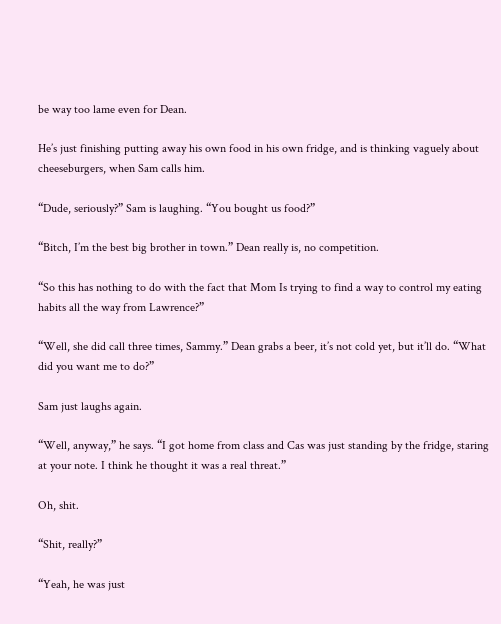be way too lame even for Dean.

He’s just finishing putting away his own food in his own fridge, and is thinking vaguely about cheeseburgers, when Sam calls him.

“Dude, seriously?” Sam is laughing. “You bought us food?”

“Bitch, I’m the best big brother in town.” Dean really is, no competition.

“So this has nothing to do with the fact that Mom Is trying to find a way to control my eating habits all the way from Lawrence?”

“Well, she did call three times, Sammy.” Dean grabs a beer, it’s not cold yet, but it’ll do. “What did you want me to do?”

Sam just laughs again.

“Well, anyway,” he says. “I got home from class and Cas was just standing by the fridge, staring at your note. I think he thought it was a real threat.”

Oh, shit.

“Shit, really?”

“Yeah, he was just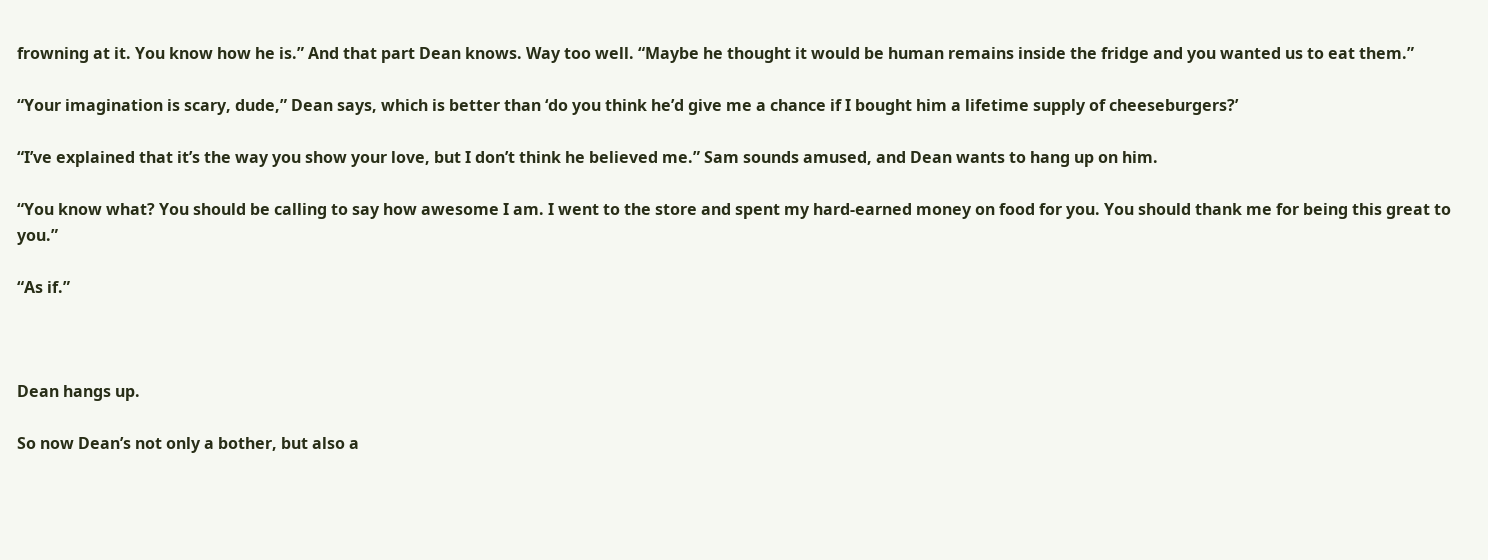frowning at it. You know how he is.” And that part Dean knows. Way too well. “Maybe he thought it would be human remains inside the fridge and you wanted us to eat them.”

“Your imagination is scary, dude,” Dean says, which is better than ‘do you think he’d give me a chance if I bought him a lifetime supply of cheeseburgers?’

“I’ve explained that it’s the way you show your love, but I don’t think he believed me.” Sam sounds amused, and Dean wants to hang up on him.

“You know what? You should be calling to say how awesome I am. I went to the store and spent my hard-earned money on food for you. You should thank me for being this great to you.”

“As if.”



Dean hangs up.

So now Dean’s not only a bother, but also a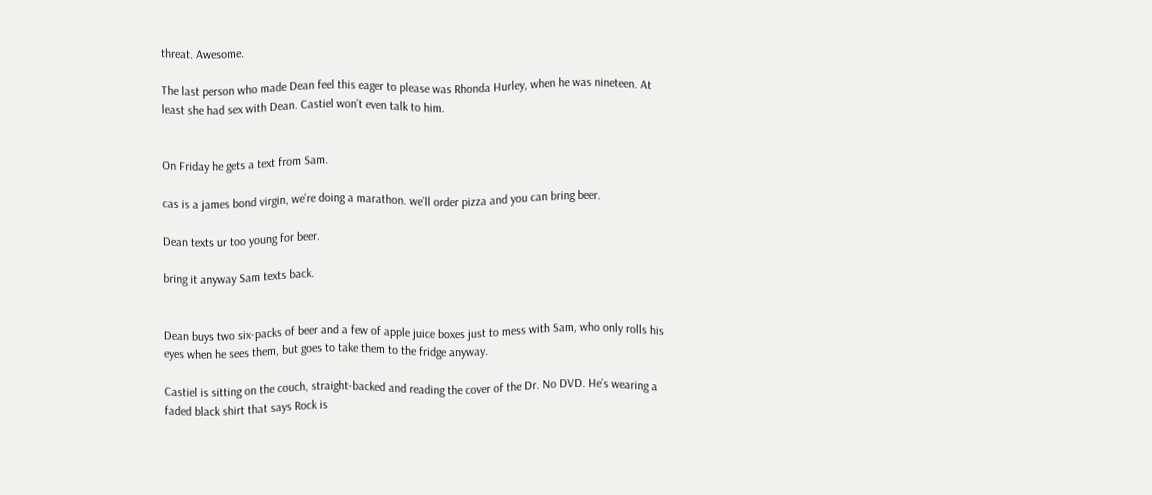threat. Awesome.

The last person who made Dean feel this eager to please was Rhonda Hurley, when he was nineteen. At least she had sex with Dean. Castiel won’t even talk to him.


On Friday he gets a text from Sam.

cas is a james bond virgin, we’re doing a marathon. we’ll order pizza and you can bring beer.

Dean texts ur too young for beer.

bring it anyway Sam texts back.


Dean buys two six-packs of beer and a few of apple juice boxes just to mess with Sam, who only rolls his eyes when he sees them, but goes to take them to the fridge anyway.

Castiel is sitting on the couch, straight-backed and reading the cover of the Dr. No DVD. He’s wearing a faded black shirt that says Rock is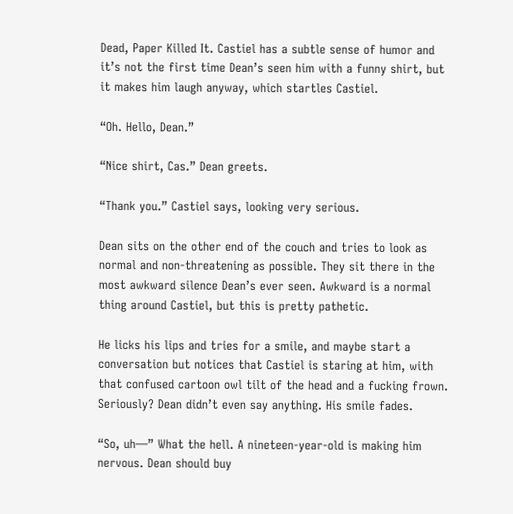Dead, Paper Killed It. Castiel has a subtle sense of humor and it’s not the first time Dean’s seen him with a funny shirt, but it makes him laugh anyway, which startles Castiel.

“Oh. Hello, Dean.”

“Nice shirt, Cas.” Dean greets.

“Thank you.” Castiel says, looking very serious.

Dean sits on the other end of the couch and tries to look as normal and non-threatening as possible. They sit there in the most awkward silence Dean’s ever seen. Awkward is a normal thing around Castiel, but this is pretty pathetic.

He licks his lips and tries for a smile, and maybe start a conversation but notices that Castiel is staring at him, with that confused cartoon owl tilt of the head and a fucking frown. Seriously? Dean didn’t even say anything. His smile fades.

“So, uh—” What the hell. A nineteen-year-old is making him nervous. Dean should buy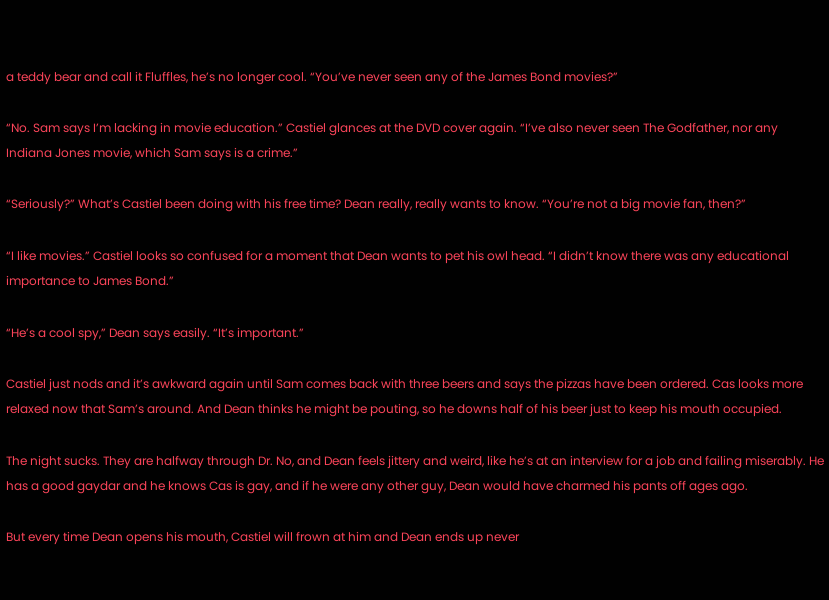a teddy bear and call it Fluffles, he’s no longer cool. “You’ve never seen any of the James Bond movies?”

“No. Sam says I’m lacking in movie education.” Castiel glances at the DVD cover again. “I’ve also never seen The Godfather, nor any Indiana Jones movie, which Sam says is a crime.”

“Seriously?” What’s Castiel been doing with his free time? Dean really, really wants to know. “You’re not a big movie fan, then?”

“I like movies.” Castiel looks so confused for a moment that Dean wants to pet his owl head. “I didn’t know there was any educational importance to James Bond.”

“He’s a cool spy,” Dean says easily. “It’s important.”

Castiel just nods and it’s awkward again until Sam comes back with three beers and says the pizzas have been ordered. Cas looks more relaxed now that Sam’s around. And Dean thinks he might be pouting, so he downs half of his beer just to keep his mouth occupied.

The night sucks. They are halfway through Dr. No, and Dean feels jittery and weird, like he’s at an interview for a job and failing miserably. He has a good gaydar and he knows Cas is gay, and if he were any other guy, Dean would have charmed his pants off ages ago.

But every time Dean opens his mouth, Castiel will frown at him and Dean ends up never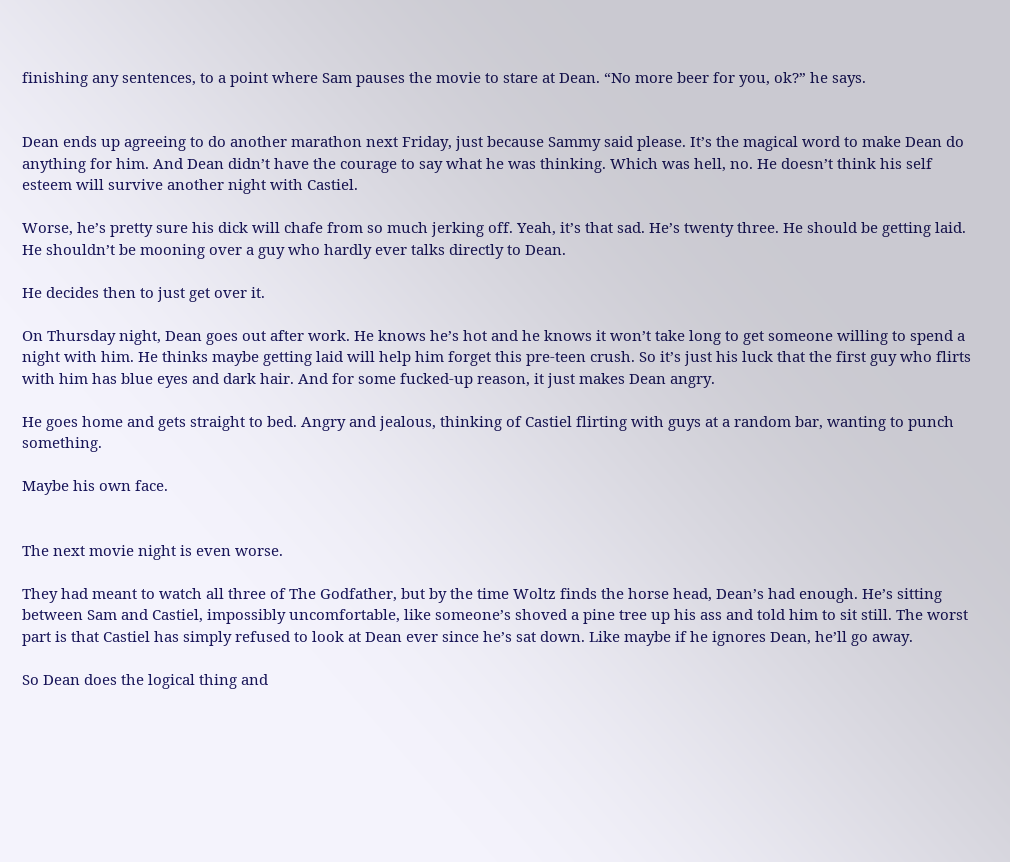finishing any sentences, to a point where Sam pauses the movie to stare at Dean. “No more beer for you, ok?” he says.


Dean ends up agreeing to do another marathon next Friday, just because Sammy said please. It’s the magical word to make Dean do anything for him. And Dean didn’t have the courage to say what he was thinking. Which was hell, no. He doesn’t think his self esteem will survive another night with Castiel.

Worse, he’s pretty sure his dick will chafe from so much jerking off. Yeah, it’s that sad. He’s twenty three. He should be getting laid. He shouldn’t be mooning over a guy who hardly ever talks directly to Dean.

He decides then to just get over it.

On Thursday night, Dean goes out after work. He knows he’s hot and he knows it won’t take long to get someone willing to spend a night with him. He thinks maybe getting laid will help him forget this pre-teen crush. So it’s just his luck that the first guy who flirts with him has blue eyes and dark hair. And for some fucked-up reason, it just makes Dean angry.

He goes home and gets straight to bed. Angry and jealous, thinking of Castiel flirting with guys at a random bar, wanting to punch something.

Maybe his own face.


The next movie night is even worse.

They had meant to watch all three of The Godfather, but by the time Woltz finds the horse head, Dean’s had enough. He’s sitting between Sam and Castiel, impossibly uncomfortable, like someone’s shoved a pine tree up his ass and told him to sit still. The worst part is that Castiel has simply refused to look at Dean ever since he’s sat down. Like maybe if he ignores Dean, he’ll go away.

So Dean does the logical thing and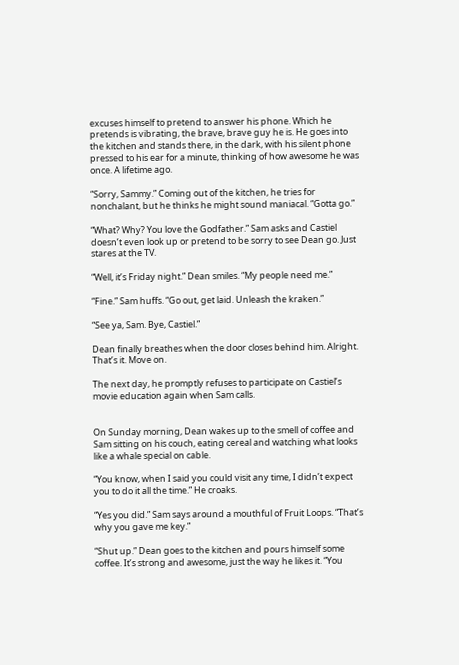excuses himself to pretend to answer his phone. Which he pretends is vibrating, the brave, brave guy he is. He goes into the kitchen and stands there, in the dark, with his silent phone pressed to his ear for a minute, thinking of how awesome he was once. A lifetime ago.

“Sorry, Sammy.” Coming out of the kitchen, he tries for nonchalant, but he thinks he might sound maniacal. “Gotta go.”

“What? Why? You love the Godfather.” Sam asks and Castiel doesn’t even look up or pretend to be sorry to see Dean go. Just stares at the TV.

“Well, it’s Friday night.” Dean smiles. “My people need me.”

“Fine.” Sam huffs. “Go out, get laid. Unleash the kraken.”

“See ya, Sam. Bye, Castiel.”

Dean finally breathes when the door closes behind him. Alright. That’s it. Move on.

The next day, he promptly refuses to participate on Castiel’s movie education again when Sam calls.


On Sunday morning, Dean wakes up to the smell of coffee and Sam sitting on his couch, eating cereal and watching what looks like a whale special on cable.

“You know, when I said you could visit any time, I didn’t expect you to do it all the time.” He croaks.

“Yes you did.” Sam says around a mouthful of Fruit Loops. “That’s why you gave me key.”

“Shut up.” Dean goes to the kitchen and pours himself some coffee. It’s strong and awesome, just the way he likes it. “You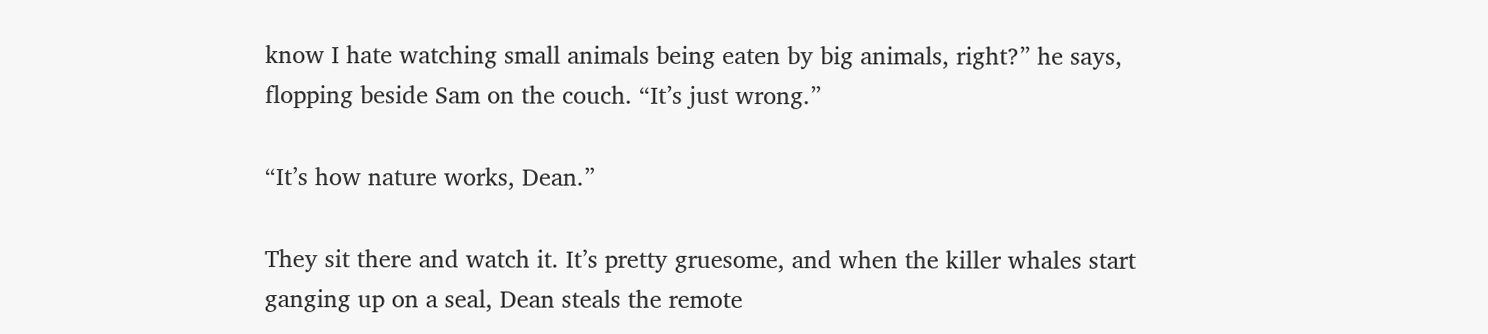know I hate watching small animals being eaten by big animals, right?” he says, flopping beside Sam on the couch. “It’s just wrong.”

“It’s how nature works, Dean.”

They sit there and watch it. It’s pretty gruesome, and when the killer whales start ganging up on a seal, Dean steals the remote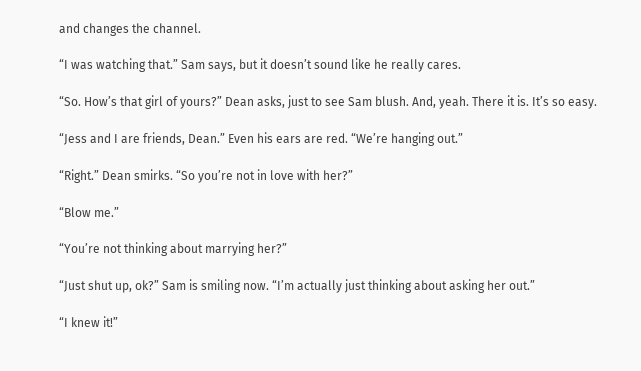and changes the channel.

“I was watching that.” Sam says, but it doesn’t sound like he really cares.

“So. How’s that girl of yours?” Dean asks, just to see Sam blush. And, yeah. There it is. It’s so easy.

“Jess and I are friends, Dean.” Even his ears are red. “We’re hanging out.”

“Right.” Dean smirks. “So you’re not in love with her?”

“Blow me.”

“You’re not thinking about marrying her?”

“Just shut up, ok?” Sam is smiling now. “I’m actually just thinking about asking her out.”

“I knew it!”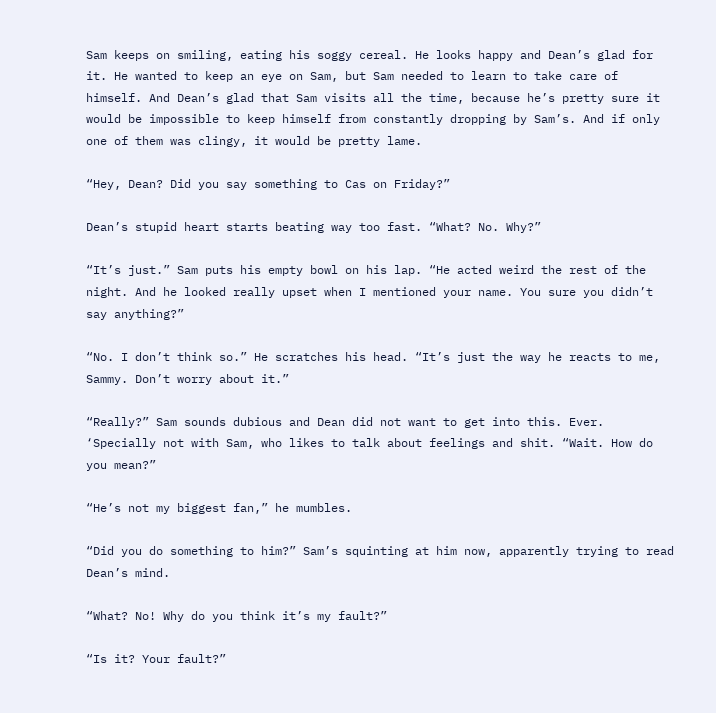Sam keeps on smiling, eating his soggy cereal. He looks happy and Dean’s glad for it. He wanted to keep an eye on Sam, but Sam needed to learn to take care of himself. And Dean’s glad that Sam visits all the time, because he’s pretty sure it would be impossible to keep himself from constantly dropping by Sam’s. And if only one of them was clingy, it would be pretty lame.

“Hey, Dean? Did you say something to Cas on Friday?”

Dean’s stupid heart starts beating way too fast. “What? No. Why?”

“It’s just.” Sam puts his empty bowl on his lap. “He acted weird the rest of the night. And he looked really upset when I mentioned your name. You sure you didn’t say anything?”

“No. I don’t think so.” He scratches his head. “It’s just the way he reacts to me, Sammy. Don’t worry about it.”

“Really?” Sam sounds dubious and Dean did not want to get into this. Ever. ‘Specially not with Sam, who likes to talk about feelings and shit. “Wait. How do you mean?”

“He’s not my biggest fan,” he mumbles.

“Did you do something to him?” Sam’s squinting at him now, apparently trying to read Dean’s mind.

“What? No! Why do you think it’s my fault?”

“Is it? Your fault?”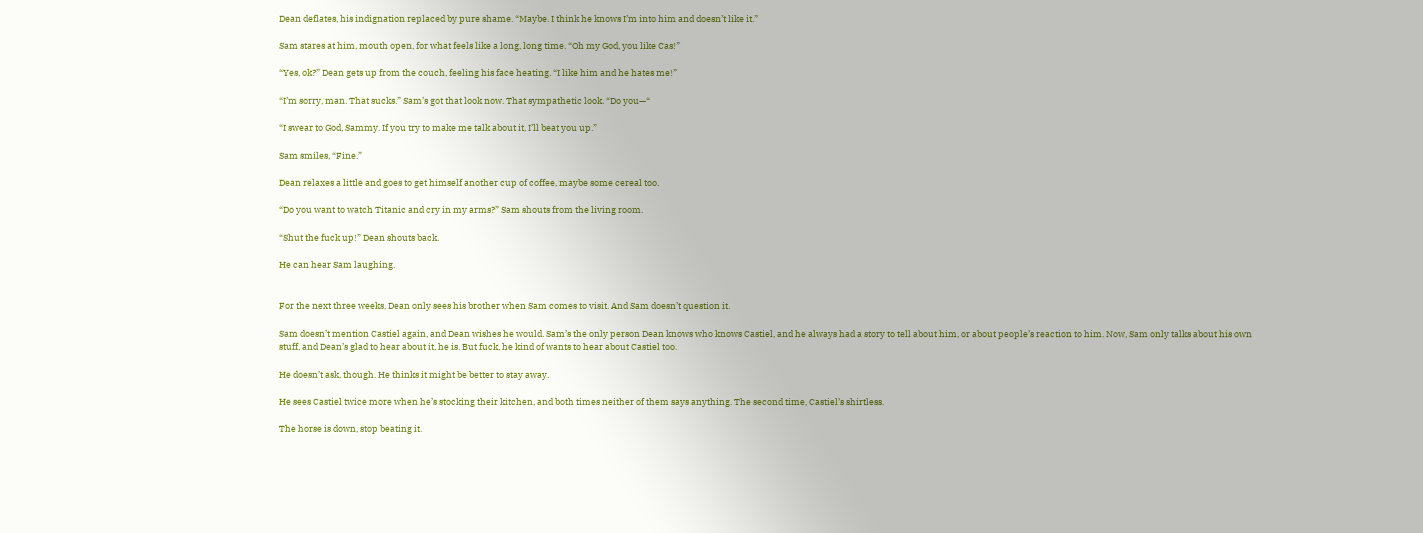Dean deflates, his indignation replaced by pure shame. “Maybe. I think he knows I’m into him and doesn’t like it.”

Sam stares at him, mouth open, for what feels like a long, long time. “Oh my God, you like Cas!”

“Yes, ok?” Dean gets up from the couch, feeling his face heating. “I like him and he hates me!”

“I’m sorry, man. That sucks.” Sam’s got that look now. That sympathetic look. “Do you—“

“I swear to God, Sammy. If you try to make me talk about it, I’ll beat you up.”

Sam smiles, “Fine.”

Dean relaxes a little and goes to get himself another cup of coffee, maybe some cereal too.

“Do you want to watch Titanic and cry in my arms?” Sam shouts from the living room.

“Shut the fuck up!” Dean shouts back.

He can hear Sam laughing.


For the next three weeks, Dean only sees his brother when Sam comes to visit. And Sam doesn’t question it.

Sam doesn’t mention Castiel again, and Dean wishes he would. Sam’s the only person Dean knows who knows Castiel, and he always had a story to tell about him, or about people’s reaction to him. Now, Sam only talks about his own stuff, and Dean’s glad to hear about it, he is. But fuck, he kind of wants to hear about Castiel too.

He doesn’t ask, though. He thinks it might be better to stay away.

He sees Castiel twice more when he’s stocking their kitchen, and both times neither of them says anything. The second time, Castiel’s shirtless.

The horse is down, stop beating it.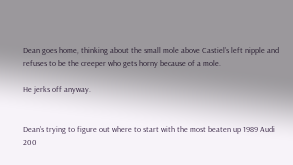Dean goes home, thinking about the small mole above Castiel’s left nipple and refuses to be the creeper who gets horny because of a mole.

He jerks off anyway.


Dean’s trying to figure out where to start with the most beaten up 1989 Audi 200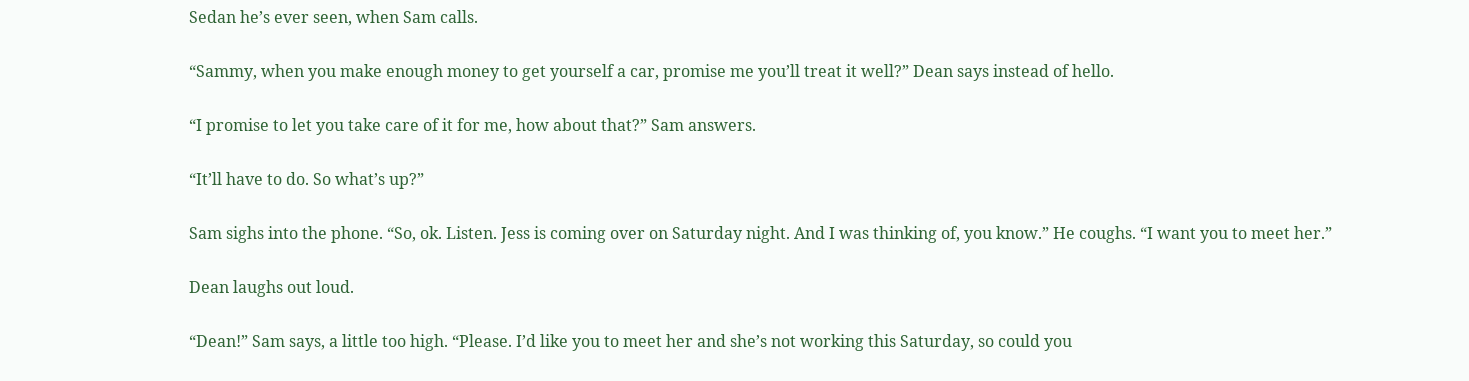Sedan he’s ever seen, when Sam calls.

“Sammy, when you make enough money to get yourself a car, promise me you’ll treat it well?” Dean says instead of hello.

“I promise to let you take care of it for me, how about that?” Sam answers.

“It’ll have to do. So what’s up?”

Sam sighs into the phone. “So, ok. Listen. Jess is coming over on Saturday night. And I was thinking of, you know.” He coughs. “I want you to meet her.”

Dean laughs out loud.

“Dean!” Sam says, a little too high. “Please. I’d like you to meet her and she’s not working this Saturday, so could you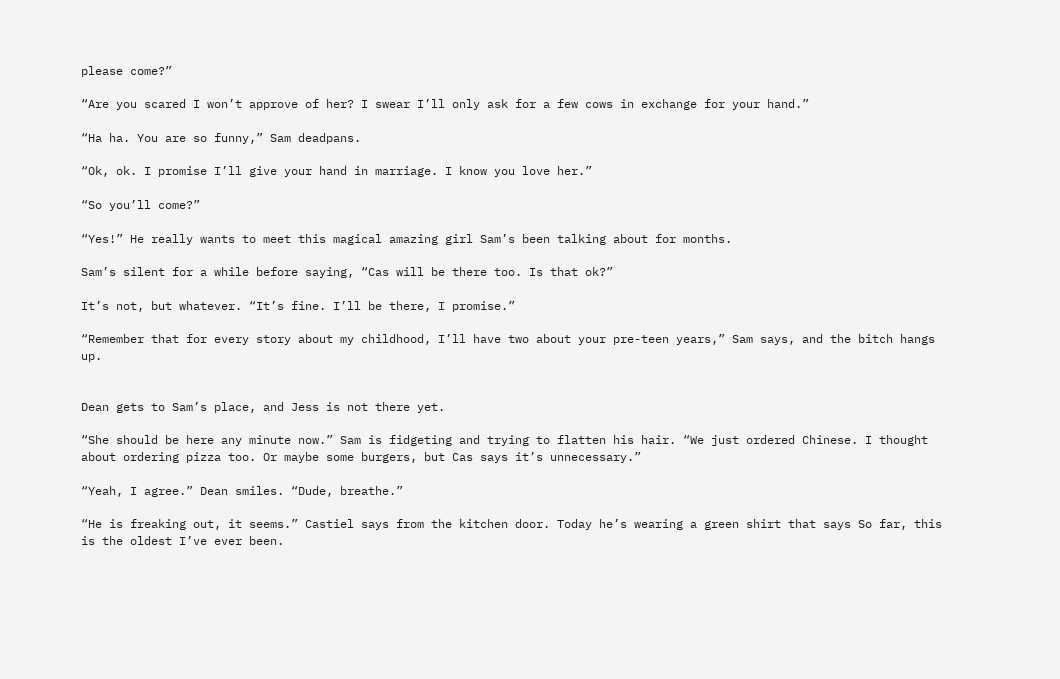please come?”

“Are you scared I won’t approve of her? I swear I’ll only ask for a few cows in exchange for your hand.”

“Ha ha. You are so funny,” Sam deadpans.

“Ok, ok. I promise I’ll give your hand in marriage. I know you love her.”

“So you’ll come?”

“Yes!” He really wants to meet this magical amazing girl Sam’s been talking about for months.

Sam’s silent for a while before saying, “Cas will be there too. Is that ok?”

It’s not, but whatever. “It’s fine. I’ll be there, I promise.”

“Remember that for every story about my childhood, I’ll have two about your pre-teen years,” Sam says, and the bitch hangs up.


Dean gets to Sam’s place, and Jess is not there yet.

“She should be here any minute now.” Sam is fidgeting and trying to flatten his hair. “We just ordered Chinese. I thought about ordering pizza too. Or maybe some burgers, but Cas says it’s unnecessary.”

“Yeah, I agree.” Dean smiles. “Dude, breathe.”

“He is freaking out, it seems.” Castiel says from the kitchen door. Today he’s wearing a green shirt that says So far, this is the oldest I’ve ever been.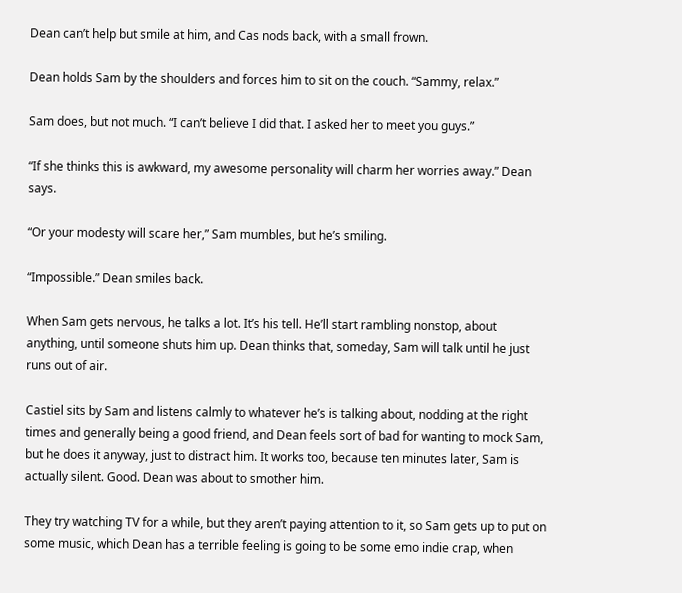Dean can’t help but smile at him, and Cas nods back, with a small frown.

Dean holds Sam by the shoulders and forces him to sit on the couch. “Sammy, relax.”

Sam does, but not much. “I can’t believe I did that. I asked her to meet you guys.”

“If she thinks this is awkward, my awesome personality will charm her worries away.” Dean says.

“Or your modesty will scare her,” Sam mumbles, but he’s smiling.

“Impossible.” Dean smiles back.

When Sam gets nervous, he talks a lot. It’s his tell. He’ll start rambling nonstop, about anything, until someone shuts him up. Dean thinks that, someday, Sam will talk until he just runs out of air.

Castiel sits by Sam and listens calmly to whatever he’s is talking about, nodding at the right times and generally being a good friend, and Dean feels sort of bad for wanting to mock Sam, but he does it anyway, just to distract him. It works too, because ten minutes later, Sam is actually silent. Good. Dean was about to smother him.

They try watching TV for a while, but they aren’t paying attention to it, so Sam gets up to put on some music, which Dean has a terrible feeling is going to be some emo indie crap, when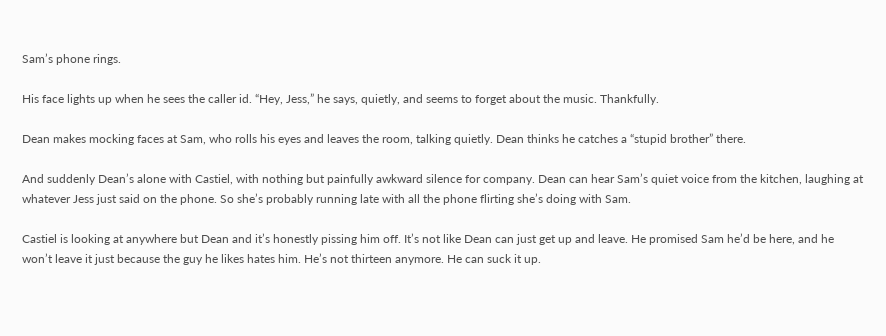Sam’s phone rings.

His face lights up when he sees the caller id. “Hey, Jess,” he says, quietly, and seems to forget about the music. Thankfully.

Dean makes mocking faces at Sam, who rolls his eyes and leaves the room, talking quietly. Dean thinks he catches a “stupid brother” there.

And suddenly Dean’s alone with Castiel, with nothing but painfully awkward silence for company. Dean can hear Sam’s quiet voice from the kitchen, laughing at whatever Jess just said on the phone. So she’s probably running late with all the phone flirting she’s doing with Sam.

Castiel is looking at anywhere but Dean and it’s honestly pissing him off. It’s not like Dean can just get up and leave. He promised Sam he’d be here, and he won’t leave it just because the guy he likes hates him. He’s not thirteen anymore. He can suck it up.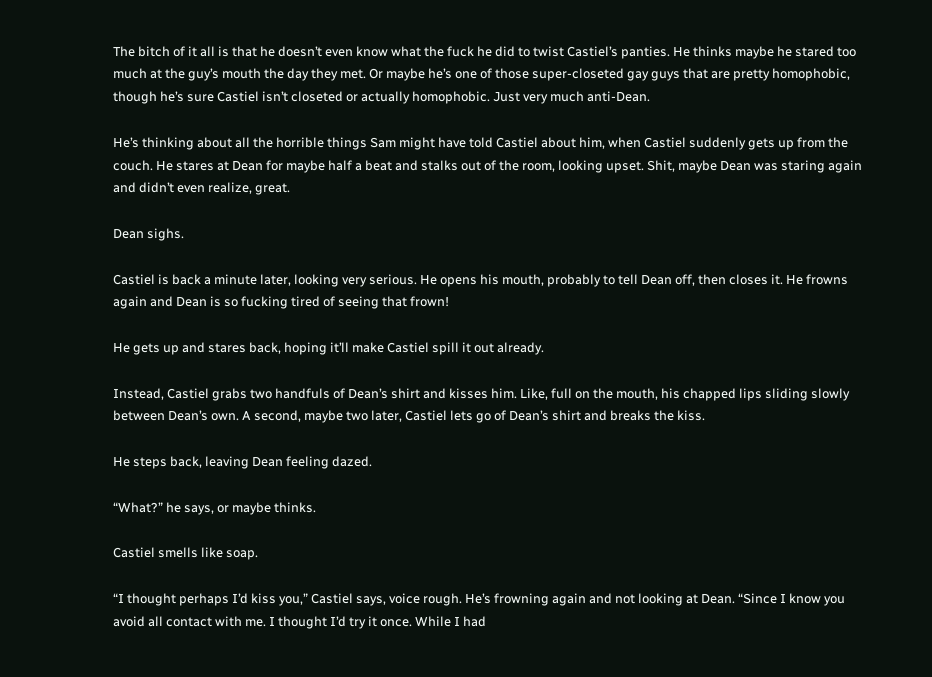The bitch of it all is that he doesn’t even know what the fuck he did to twist Castiel’s panties. He thinks maybe he stared too much at the guy’s mouth the day they met. Or maybe he’s one of those super-closeted gay guys that are pretty homophobic, though he’s sure Castiel isn’t closeted or actually homophobic. Just very much anti-Dean.

He’s thinking about all the horrible things Sam might have told Castiel about him, when Castiel suddenly gets up from the couch. He stares at Dean for maybe half a beat and stalks out of the room, looking upset. Shit, maybe Dean was staring again and didn’t even realize, great.

Dean sighs.

Castiel is back a minute later, looking very serious. He opens his mouth, probably to tell Dean off, then closes it. He frowns again and Dean is so fucking tired of seeing that frown!

He gets up and stares back, hoping it’ll make Castiel spill it out already.

Instead, Castiel grabs two handfuls of Dean’s shirt and kisses him. Like, full on the mouth, his chapped lips sliding slowly between Dean’s own. A second, maybe two later, Castiel lets go of Dean’s shirt and breaks the kiss.

He steps back, leaving Dean feeling dazed.

“What?” he says, or maybe thinks.

Castiel smells like soap.

“I thought perhaps I’d kiss you,” Castiel says, voice rough. He’s frowning again and not looking at Dean. “Since I know you avoid all contact with me. I thought I’d try it once. While I had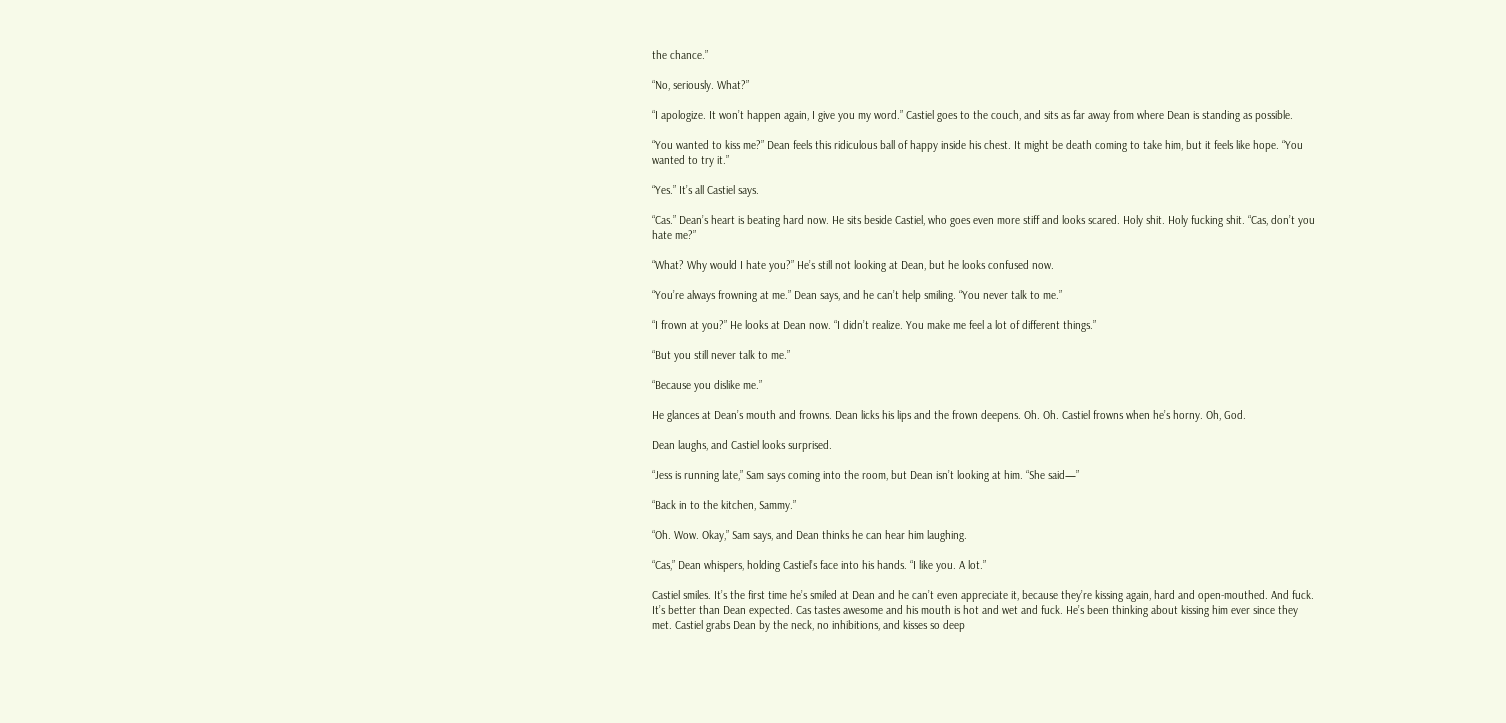the chance.”

“No, seriously. What?”

“I apologize. It won’t happen again, I give you my word.” Castiel goes to the couch, and sits as far away from where Dean is standing as possible.

“You wanted to kiss me?” Dean feels this ridiculous ball of happy inside his chest. It might be death coming to take him, but it feels like hope. “You wanted to try it.”

“Yes.” It’s all Castiel says.

“Cas.” Dean’s heart is beating hard now. He sits beside Castiel, who goes even more stiff and looks scared. Holy shit. Holy fucking shit. “Cas, don’t you hate me?”

“What? Why would I hate you?” He’s still not looking at Dean, but he looks confused now.

“You’re always frowning at me.” Dean says, and he can’t help smiling. “You never talk to me.”

“I frown at you?” He looks at Dean now. “I didn’t realize. You make me feel a lot of different things.”

“But you still never talk to me.”

“Because you dislike me.”

He glances at Dean’s mouth and frowns. Dean licks his lips and the frown deepens. Oh. Oh. Castiel frowns when he’s horny. Oh, God.

Dean laughs, and Castiel looks surprised.

“Jess is running late,” Sam says coming into the room, but Dean isn’t looking at him. “She said—”

“Back in to the kitchen, Sammy.”

“Oh. Wow. Okay,” Sam says, and Dean thinks he can hear him laughing.

“Cas,” Dean whispers, holding Castiel’s face into his hands. “I like you. A lot.”

Castiel smiles. It’s the first time he’s smiled at Dean and he can’t even appreciate it, because they’re kissing again, hard and open-mouthed. And fuck. It’s better than Dean expected. Cas tastes awesome and his mouth is hot and wet and fuck. He’s been thinking about kissing him ever since they met. Castiel grabs Dean by the neck, no inhibitions, and kisses so deep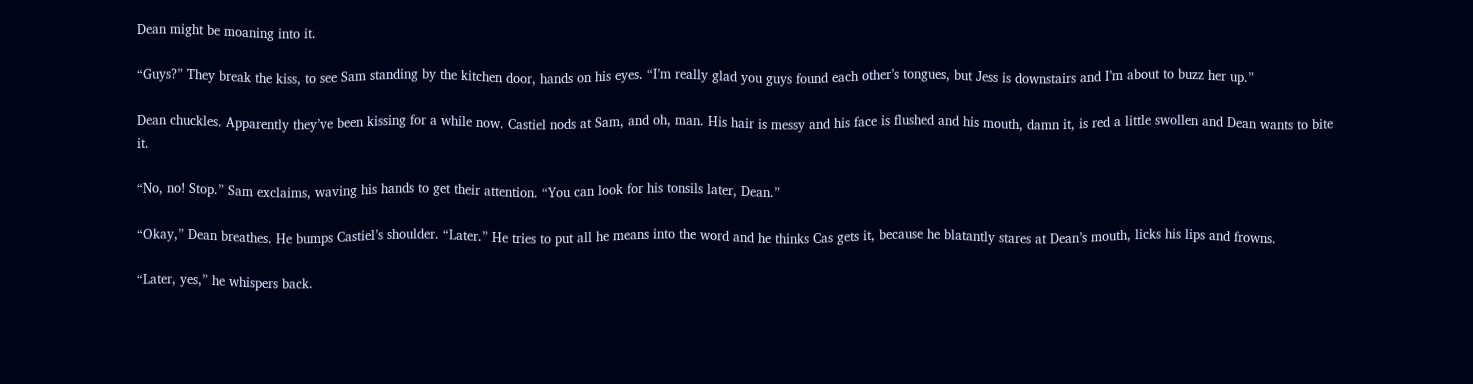Dean might be moaning into it.

“Guys?” They break the kiss, to see Sam standing by the kitchen door, hands on his eyes. “I’m really glad you guys found each other’s tongues, but Jess is downstairs and I’m about to buzz her up.”

Dean chuckles. Apparently they’ve been kissing for a while now. Castiel nods at Sam, and oh, man. His hair is messy and his face is flushed and his mouth, damn it, is red a little swollen and Dean wants to bite it.

“No, no! Stop.” Sam exclaims, waving his hands to get their attention. “You can look for his tonsils later, Dean.”

“Okay,” Dean breathes. He bumps Castiel’s shoulder. “Later.” He tries to put all he means into the word and he thinks Cas gets it, because he blatantly stares at Dean’s mouth, licks his lips and frowns.

“Later, yes,” he whispers back.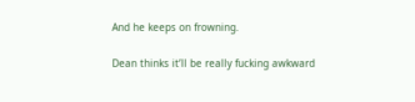And he keeps on frowning.

Dean thinks it’ll be really fucking awkward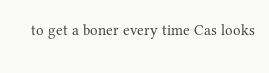to get a boner every time Cas looks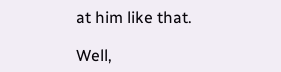at him like that.

Well,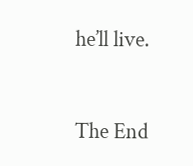he’ll live.


The End